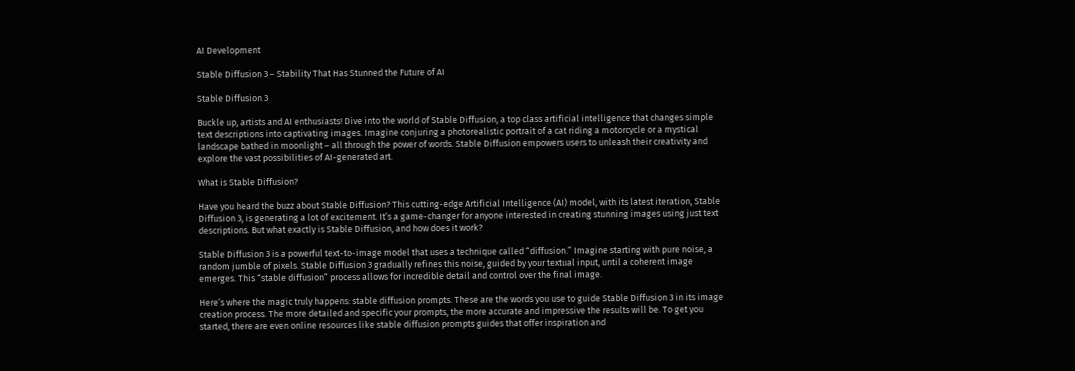AI Development

Stable Diffusion 3 – Stability That Has Stunned the Future of AI

Stable Diffusion 3

Buckle up, artists and AI enthusiasts! Dive into the world of Stable Diffusion, a top class artificial intelligence that changes simple text descriptions into captivating images. Imagine conjuring a photorealistic portrait of a cat riding a motorcycle or a mystical landscape bathed in moonlight – all through the power of words. Stable Diffusion empowers users to unleash their creativity and explore the vast possibilities of AI-generated art.

What is Stable Diffusion?

Have you heard the buzz about Stable Diffusion? This cutting-edge Artificial Intelligence (AI) model, with its latest iteration, Stable Diffusion 3, is generating a lot of excitement. It’s a game-changer for anyone interested in creating stunning images using just text descriptions. But what exactly is Stable Diffusion, and how does it work?

Stable Diffusion 3 is a powerful text-to-image model that uses a technique called “diffusion.” Imagine starting with pure noise, a random jumble of pixels. Stable Diffusion 3 gradually refines this noise, guided by your textual input, until a coherent image emerges. This “stable diffusion” process allows for incredible detail and control over the final image.

Here’s where the magic truly happens: stable diffusion prompts. These are the words you use to guide Stable Diffusion 3 in its image creation process. The more detailed and specific your prompts, the more accurate and impressive the results will be. To get you started, there are even online resources like stable diffusion prompts guides that offer inspiration and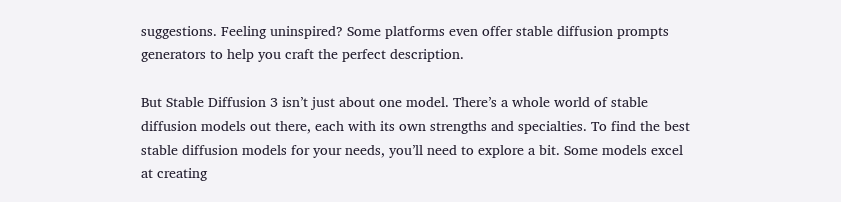suggestions. Feeling uninspired? Some platforms even offer stable diffusion prompts generators to help you craft the perfect description.

But Stable Diffusion 3 isn’t just about one model. There’s a whole world of stable diffusion models out there, each with its own strengths and specialties. To find the best stable diffusion models for your needs, you’ll need to explore a bit. Some models excel at creating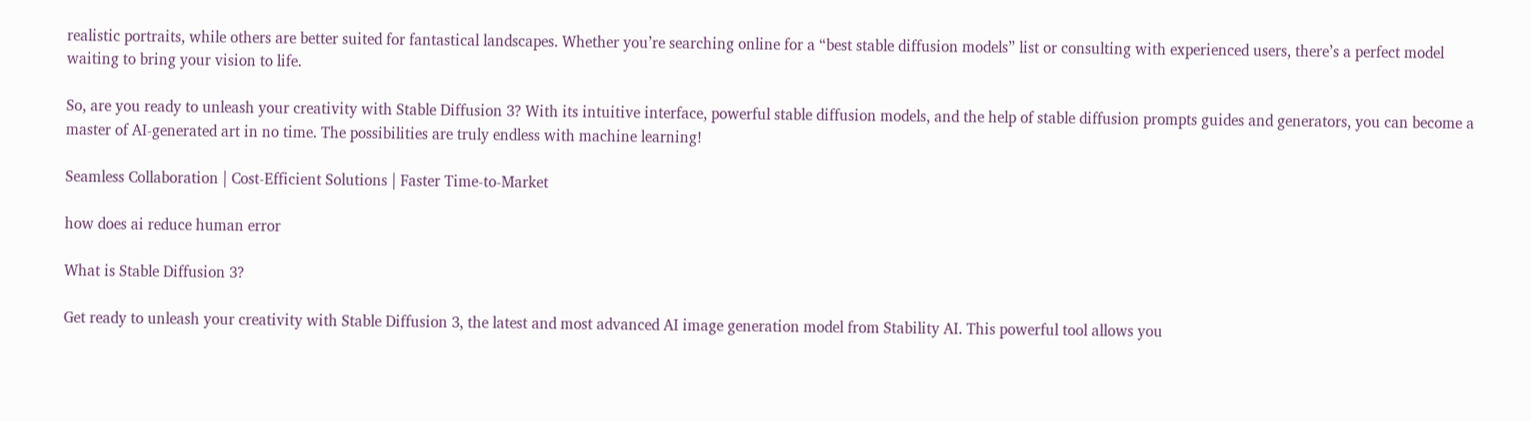realistic portraits, while others are better suited for fantastical landscapes. Whether you’re searching online for a “best stable diffusion models” list or consulting with experienced users, there’s a perfect model waiting to bring your vision to life.

So, are you ready to unleash your creativity with Stable Diffusion 3? With its intuitive interface, powerful stable diffusion models, and the help of stable diffusion prompts guides and generators, you can become a master of AI-generated art in no time. The possibilities are truly endless with machine learning!

Seamless Collaboration | Cost-Efficient Solutions | Faster Time-to-Market

how does ai reduce human error

What is Stable Diffusion 3?

Get ready to unleash your creativity with Stable Diffusion 3, the latest and most advanced AI image generation model from Stability AI. This powerful tool allows you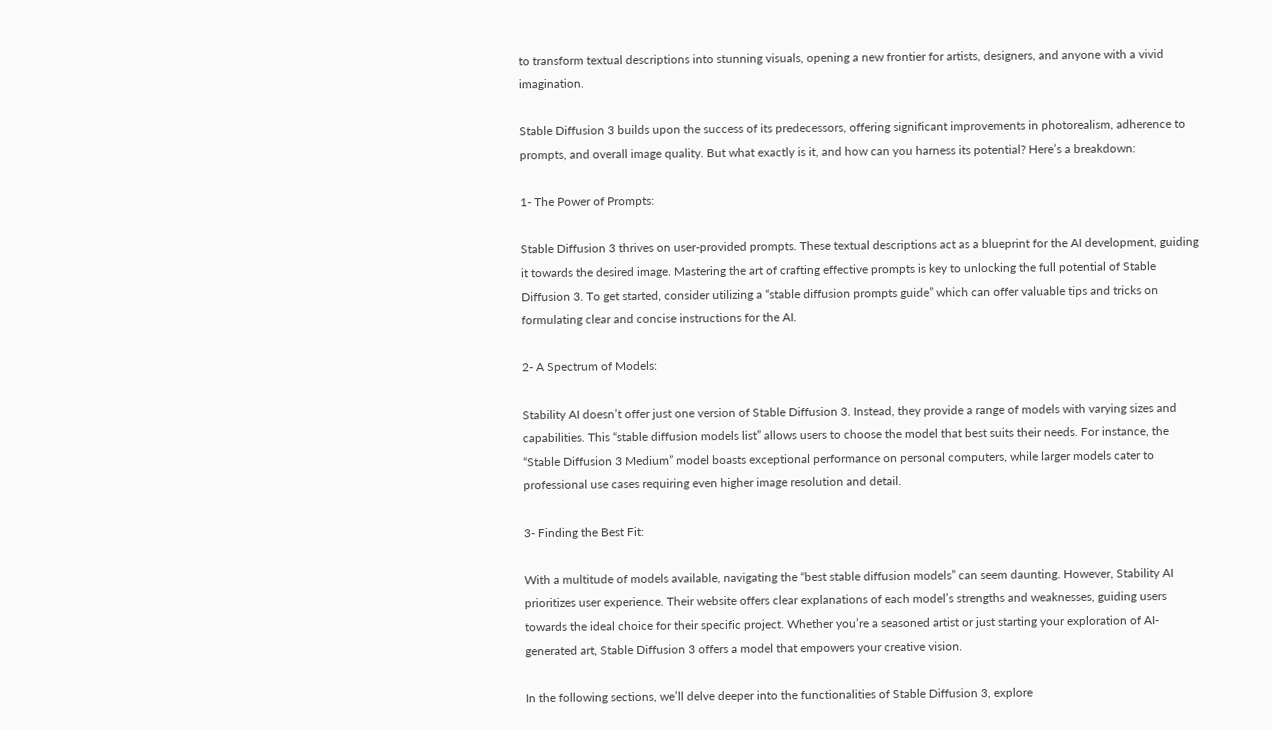to transform textual descriptions into stunning visuals, opening a new frontier for artists, designers, and anyone with a vivid imagination.

Stable Diffusion 3 builds upon the success of its predecessors, offering significant improvements in photorealism, adherence to prompts, and overall image quality. But what exactly is it, and how can you harness its potential? Here’s a breakdown:

1- The Power of Prompts:

Stable Diffusion 3 thrives on user-provided prompts. These textual descriptions act as a blueprint for the AI development, guiding it towards the desired image. Mastering the art of crafting effective prompts is key to unlocking the full potential of Stable Diffusion 3. To get started, consider utilizing a “stable diffusion prompts guide” which can offer valuable tips and tricks on formulating clear and concise instructions for the AI.

2- A Spectrum of Models:

Stability AI doesn’t offer just one version of Stable Diffusion 3. Instead, they provide a range of models with varying sizes and capabilities. This “stable diffusion models list” allows users to choose the model that best suits their needs. For instance, the “Stable Diffusion 3 Medium” model boasts exceptional performance on personal computers, while larger models cater to professional use cases requiring even higher image resolution and detail.

3- Finding the Best Fit:

With a multitude of models available, navigating the “best stable diffusion models” can seem daunting. However, Stability AI prioritizes user experience. Their website offers clear explanations of each model’s strengths and weaknesses, guiding users towards the ideal choice for their specific project. Whether you’re a seasoned artist or just starting your exploration of AI-generated art, Stable Diffusion 3 offers a model that empowers your creative vision.

In the following sections, we’ll delve deeper into the functionalities of Stable Diffusion 3, explore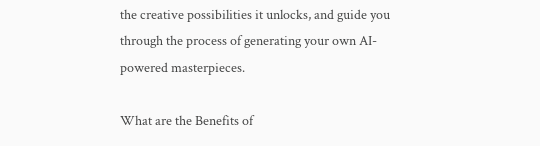the creative possibilities it unlocks, and guide you through the process of generating your own AI-powered masterpieces.

What are the Benefits of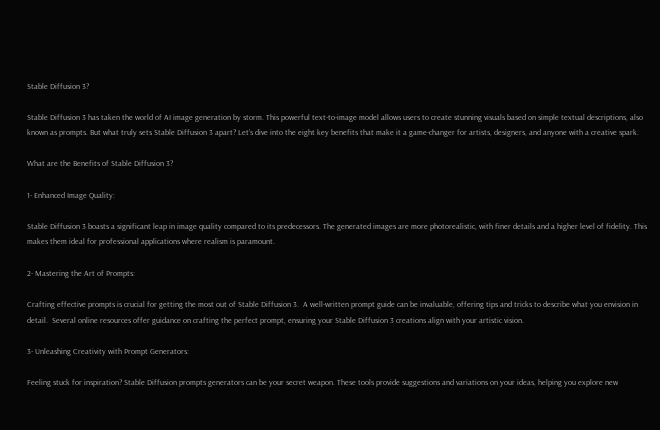Stable Diffusion 3?

Stable Diffusion 3 has taken the world of AI image generation by storm. This powerful text-to-image model allows users to create stunning visuals based on simple textual descriptions, also known as prompts. But what truly sets Stable Diffusion 3 apart? Let’s dive into the eight key benefits that make it a game-changer for artists, designers, and anyone with a creative spark.

What are the Benefits of Stable Diffusion 3?

1- Enhanced Image Quality:

Stable Diffusion 3 boasts a significant leap in image quality compared to its predecessors. The generated images are more photorealistic, with finer details and a higher level of fidelity. This makes them ideal for professional applications where realism is paramount.

2- Mastering the Art of Prompts:

Crafting effective prompts is crucial for getting the most out of Stable Diffusion 3.  A well-written prompt guide can be invaluable, offering tips and tricks to describe what you envision in detail.  Several online resources offer guidance on crafting the perfect prompt, ensuring your Stable Diffusion 3 creations align with your artistic vision.

3- Unleashing Creativity with Prompt Generators:

Feeling stuck for inspiration? Stable Diffusion prompts generators can be your secret weapon. These tools provide suggestions and variations on your ideas, helping you explore new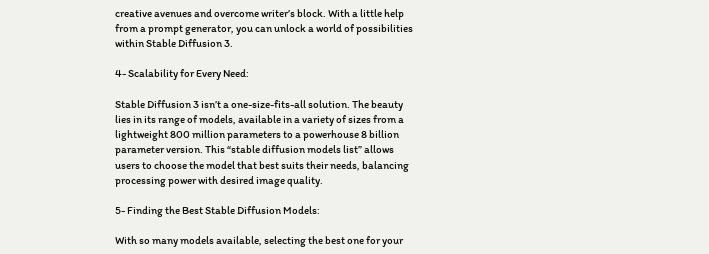creative avenues and overcome writer’s block. With a little help from a prompt generator, you can unlock a world of possibilities within Stable Diffusion 3.

4- Scalability for Every Need:

Stable Diffusion 3 isn’t a one-size-fits-all solution. The beauty lies in its range of models, available in a variety of sizes from a lightweight 800 million parameters to a powerhouse 8 billion parameter version. This “stable diffusion models list” allows users to choose the model that best suits their needs, balancing processing power with desired image quality.

5- Finding the Best Stable Diffusion Models:

With so many models available, selecting the best one for your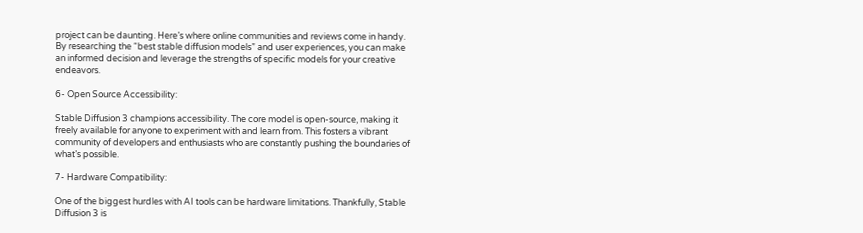project can be daunting. Here’s where online communities and reviews come in handy. By researching the “best stable diffusion models” and user experiences, you can make an informed decision and leverage the strengths of specific models for your creative endeavors.

6- Open Source Accessibility:

Stable Diffusion 3 champions accessibility. The core model is open-source, making it freely available for anyone to experiment with and learn from. This fosters a vibrant community of developers and enthusiasts who are constantly pushing the boundaries of what’s possible.

7- Hardware Compatibility:

One of the biggest hurdles with AI tools can be hardware limitations. Thankfully, Stable Diffusion 3 is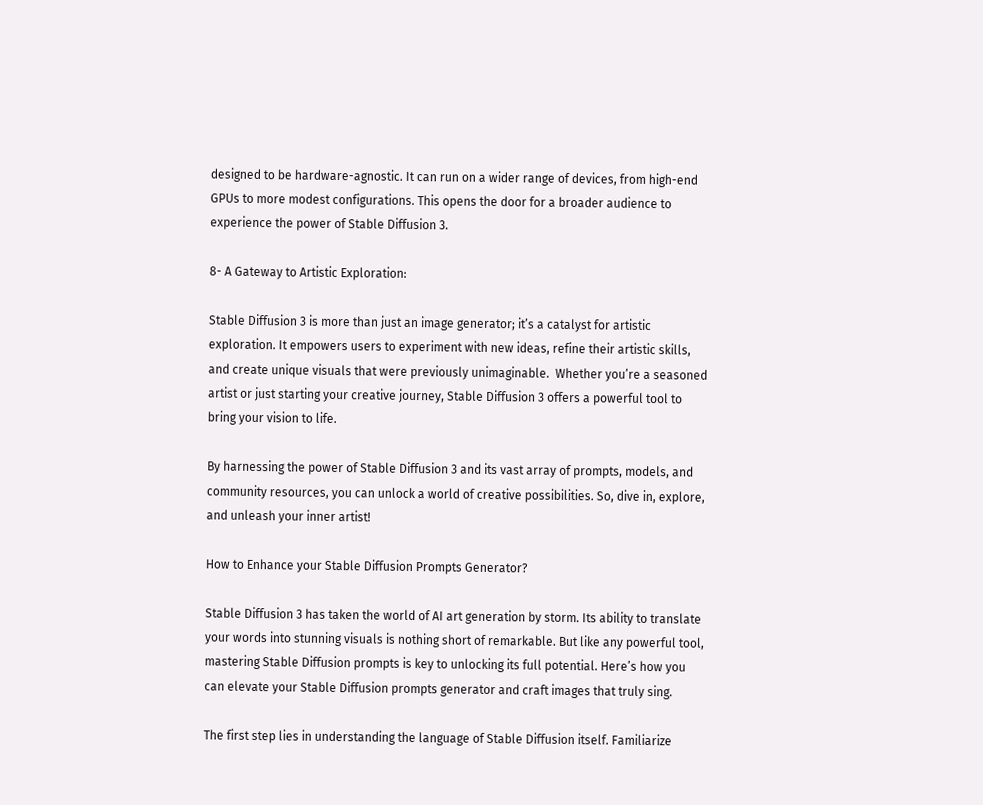designed to be hardware-agnostic. It can run on a wider range of devices, from high-end GPUs to more modest configurations. This opens the door for a broader audience to experience the power of Stable Diffusion 3.

8- A Gateway to Artistic Exploration:

Stable Diffusion 3 is more than just an image generator; it’s a catalyst for artistic exploration. It empowers users to experiment with new ideas, refine their artistic skills, and create unique visuals that were previously unimaginable.  Whether you’re a seasoned artist or just starting your creative journey, Stable Diffusion 3 offers a powerful tool to bring your vision to life.

By harnessing the power of Stable Diffusion 3 and its vast array of prompts, models, and community resources, you can unlock a world of creative possibilities. So, dive in, explore, and unleash your inner artist!

How to Enhance your Stable Diffusion Prompts Generator?

Stable Diffusion 3 has taken the world of AI art generation by storm. Its ability to translate your words into stunning visuals is nothing short of remarkable. But like any powerful tool, mastering Stable Diffusion prompts is key to unlocking its full potential. Here’s how you can elevate your Stable Diffusion prompts generator and craft images that truly sing.

The first step lies in understanding the language of Stable Diffusion itself. Familiarize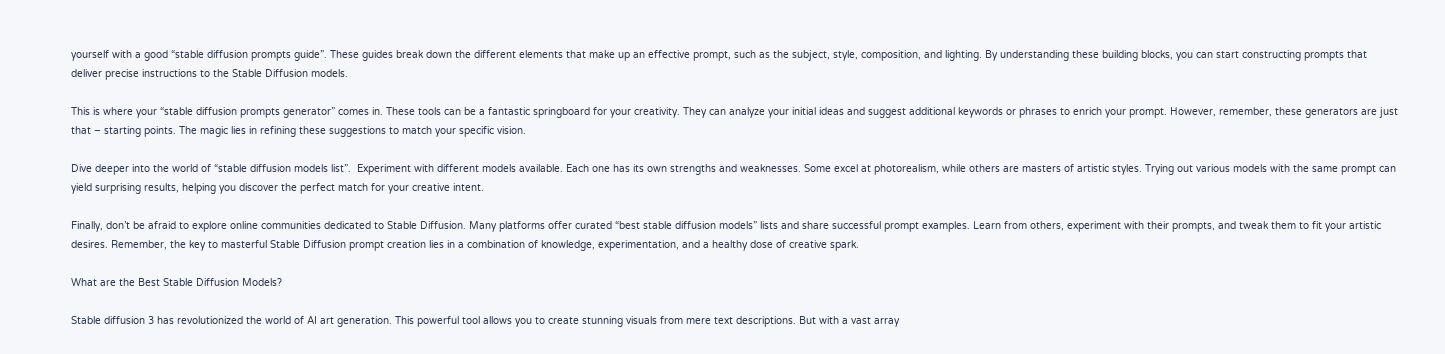yourself with a good “stable diffusion prompts guide”. These guides break down the different elements that make up an effective prompt, such as the subject, style, composition, and lighting. By understanding these building blocks, you can start constructing prompts that deliver precise instructions to the Stable Diffusion models.

This is where your “stable diffusion prompts generator” comes in. These tools can be a fantastic springboard for your creativity. They can analyze your initial ideas and suggest additional keywords or phrases to enrich your prompt. However, remember, these generators are just that – starting points. The magic lies in refining these suggestions to match your specific vision.

Dive deeper into the world of “stable diffusion models list”.  Experiment with different models available. Each one has its own strengths and weaknesses. Some excel at photorealism, while others are masters of artistic styles. Trying out various models with the same prompt can yield surprising results, helping you discover the perfect match for your creative intent.

Finally, don’t be afraid to explore online communities dedicated to Stable Diffusion. Many platforms offer curated “best stable diffusion models” lists and share successful prompt examples. Learn from others, experiment with their prompts, and tweak them to fit your artistic desires. Remember, the key to masterful Stable Diffusion prompt creation lies in a combination of knowledge, experimentation, and a healthy dose of creative spark.

What are the Best Stable Diffusion Models?

Stable diffusion 3 has revolutionized the world of AI art generation. This powerful tool allows you to create stunning visuals from mere text descriptions. But with a vast array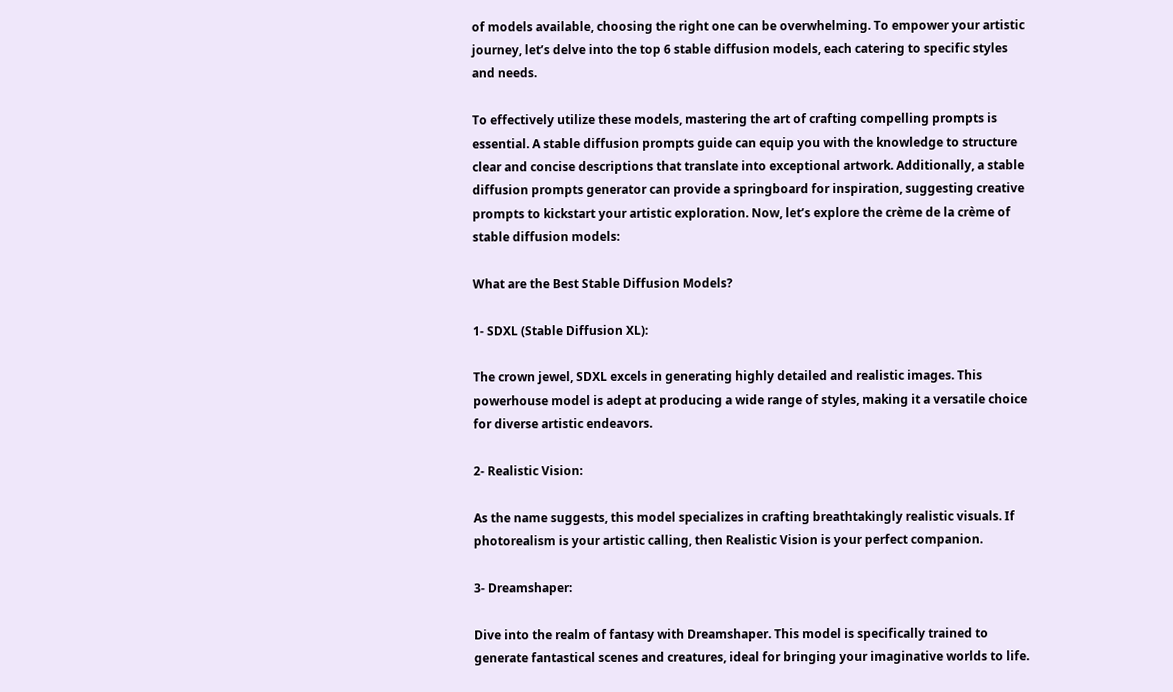of models available, choosing the right one can be overwhelming. To empower your artistic journey, let’s delve into the top 6 stable diffusion models, each catering to specific styles and needs.

To effectively utilize these models, mastering the art of crafting compelling prompts is essential. A stable diffusion prompts guide can equip you with the knowledge to structure clear and concise descriptions that translate into exceptional artwork. Additionally, a stable diffusion prompts generator can provide a springboard for inspiration, suggesting creative prompts to kickstart your artistic exploration. Now, let’s explore the crème de la crème of stable diffusion models:

What are the Best Stable Diffusion Models?

1- SDXL (Stable Diffusion XL):

The crown jewel, SDXL excels in generating highly detailed and realistic images. This powerhouse model is adept at producing a wide range of styles, making it a versatile choice for diverse artistic endeavors.

2- Realistic Vision:

As the name suggests, this model specializes in crafting breathtakingly realistic visuals. If photorealism is your artistic calling, then Realistic Vision is your perfect companion.

3- Dreamshaper:

Dive into the realm of fantasy with Dreamshaper. This model is specifically trained to generate fantastical scenes and creatures, ideal for bringing your imaginative worlds to life.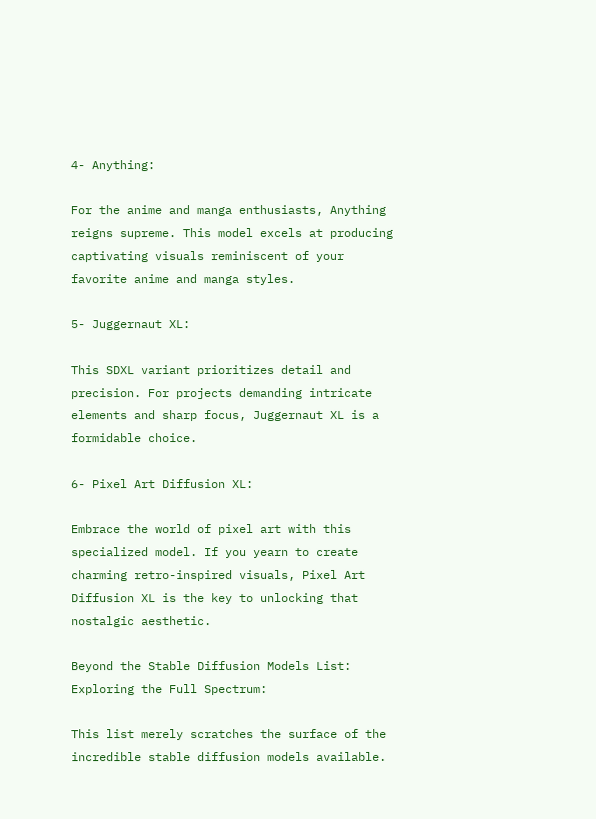4- Anything:

For the anime and manga enthusiasts, Anything reigns supreme. This model excels at producing captivating visuals reminiscent of your favorite anime and manga styles.

5- Juggernaut XL:

This SDXL variant prioritizes detail and precision. For projects demanding intricate elements and sharp focus, Juggernaut XL is a formidable choice.

6- Pixel Art Diffusion XL:

Embrace the world of pixel art with this specialized model. If you yearn to create charming retro-inspired visuals, Pixel Art Diffusion XL is the key to unlocking that nostalgic aesthetic.

Beyond the Stable Diffusion Models List: Exploring the Full Spectrum:

This list merely scratches the surface of the incredible stable diffusion models available.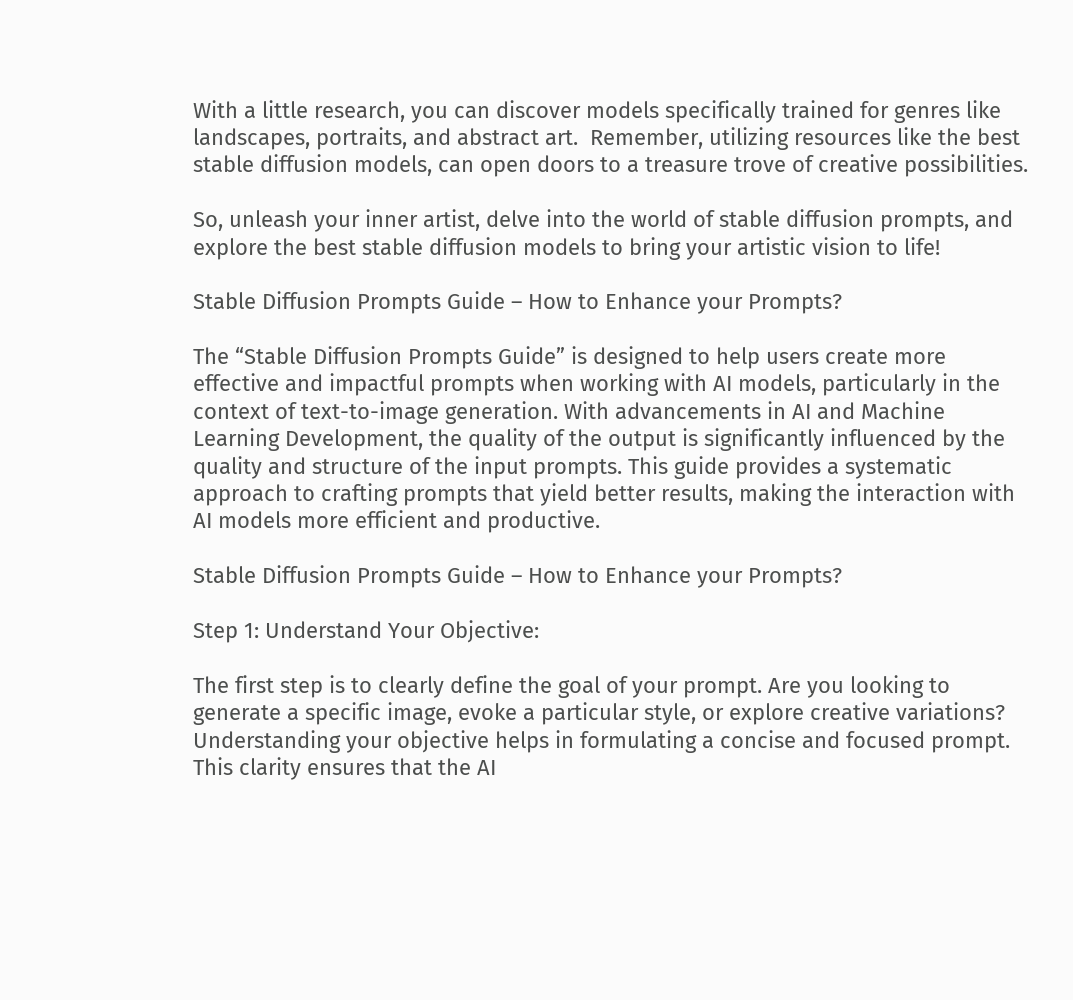With a little research, you can discover models specifically trained for genres like landscapes, portraits, and abstract art.  Remember, utilizing resources like the best stable diffusion models, can open doors to a treasure trove of creative possibilities.

So, unleash your inner artist, delve into the world of stable diffusion prompts, and explore the best stable diffusion models to bring your artistic vision to life!

Stable Diffusion Prompts Guide – How to Enhance your Prompts?

The “Stable Diffusion Prompts Guide” is designed to help users create more effective and impactful prompts when working with AI models, particularly in the context of text-to-image generation. With advancements in AI and Machine Learning Development, the quality of the output is significantly influenced by the quality and structure of the input prompts. This guide provides a systematic approach to crafting prompts that yield better results, making the interaction with AI models more efficient and productive.

Stable Diffusion Prompts Guide – How to Enhance your Prompts?

Step 1: Understand Your Objective:

The first step is to clearly define the goal of your prompt. Are you looking to generate a specific image, evoke a particular style, or explore creative variations? Understanding your objective helps in formulating a concise and focused prompt. This clarity ensures that the AI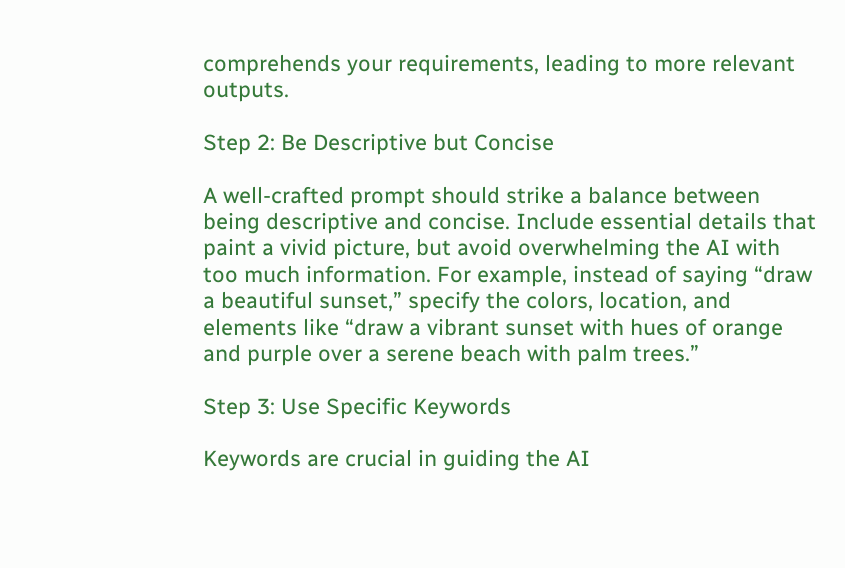comprehends your requirements, leading to more relevant outputs.

Step 2: Be Descriptive but Concise

A well-crafted prompt should strike a balance between being descriptive and concise. Include essential details that paint a vivid picture, but avoid overwhelming the AI with too much information. For example, instead of saying “draw a beautiful sunset,” specify the colors, location, and elements like “draw a vibrant sunset with hues of orange and purple over a serene beach with palm trees.”

Step 3: Use Specific Keywords

Keywords are crucial in guiding the AI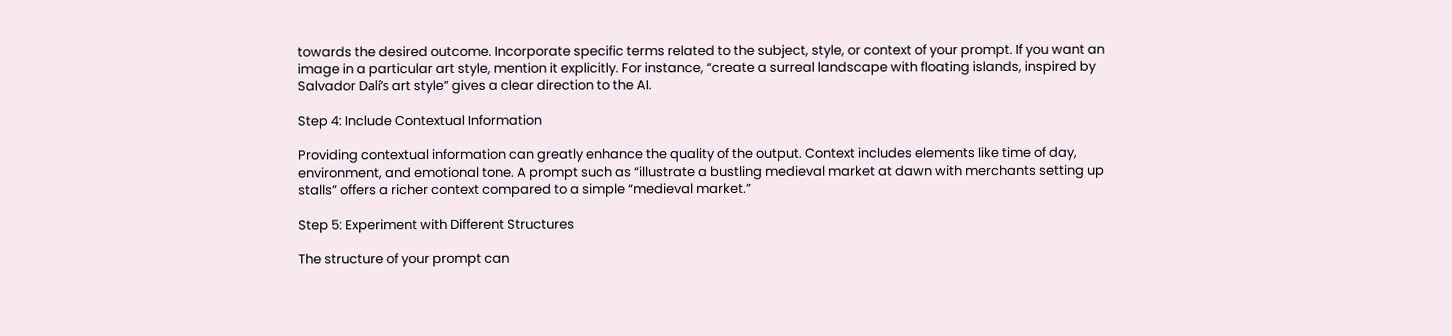towards the desired outcome. Incorporate specific terms related to the subject, style, or context of your prompt. If you want an image in a particular art style, mention it explicitly. For instance, “create a surreal landscape with floating islands, inspired by Salvador Dalí’s art style” gives a clear direction to the AI.

Step 4: Include Contextual Information

Providing contextual information can greatly enhance the quality of the output. Context includes elements like time of day, environment, and emotional tone. A prompt such as “illustrate a bustling medieval market at dawn with merchants setting up stalls” offers a richer context compared to a simple “medieval market.”

Step 5: Experiment with Different Structures

The structure of your prompt can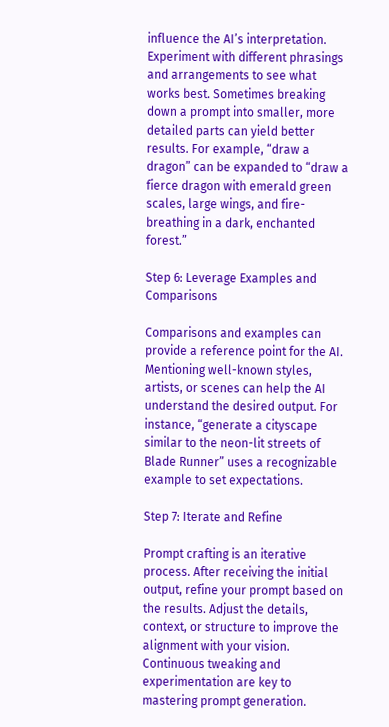influence the AI’s interpretation. Experiment with different phrasings and arrangements to see what works best. Sometimes breaking down a prompt into smaller, more detailed parts can yield better results. For example, “draw a dragon” can be expanded to “draw a fierce dragon with emerald green scales, large wings, and fire-breathing in a dark, enchanted forest.”

Step 6: Leverage Examples and Comparisons

Comparisons and examples can provide a reference point for the AI. Mentioning well-known styles, artists, or scenes can help the AI understand the desired output. For instance, “generate a cityscape similar to the neon-lit streets of Blade Runner” uses a recognizable example to set expectations.

Step 7: Iterate and Refine

Prompt crafting is an iterative process. After receiving the initial output, refine your prompt based on the results. Adjust the details, context, or structure to improve the alignment with your vision. Continuous tweaking and experimentation are key to mastering prompt generation.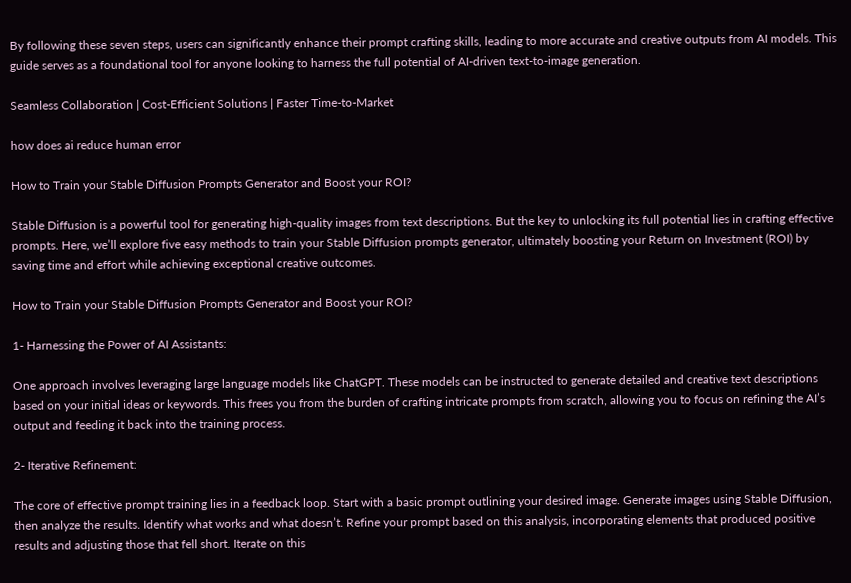By following these seven steps, users can significantly enhance their prompt crafting skills, leading to more accurate and creative outputs from AI models. This guide serves as a foundational tool for anyone looking to harness the full potential of AI-driven text-to-image generation.

Seamless Collaboration | Cost-Efficient Solutions | Faster Time-to-Market

how does ai reduce human error

How to Train your Stable Diffusion Prompts Generator and Boost your ROI?

Stable Diffusion is a powerful tool for generating high-quality images from text descriptions. But the key to unlocking its full potential lies in crafting effective prompts. Here, we’ll explore five easy methods to train your Stable Diffusion prompts generator, ultimately boosting your Return on Investment (ROI) by saving time and effort while achieving exceptional creative outcomes.

How to Train your Stable Diffusion Prompts Generator and Boost your ROI?

1- Harnessing the Power of AI Assistants:

One approach involves leveraging large language models like ChatGPT. These models can be instructed to generate detailed and creative text descriptions based on your initial ideas or keywords. This frees you from the burden of crafting intricate prompts from scratch, allowing you to focus on refining the AI’s output and feeding it back into the training process.

2- Iterative Refinement:

The core of effective prompt training lies in a feedback loop. Start with a basic prompt outlining your desired image. Generate images using Stable Diffusion, then analyze the results. Identify what works and what doesn’t. Refine your prompt based on this analysis, incorporating elements that produced positive results and adjusting those that fell short. Iterate on this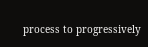process to progressively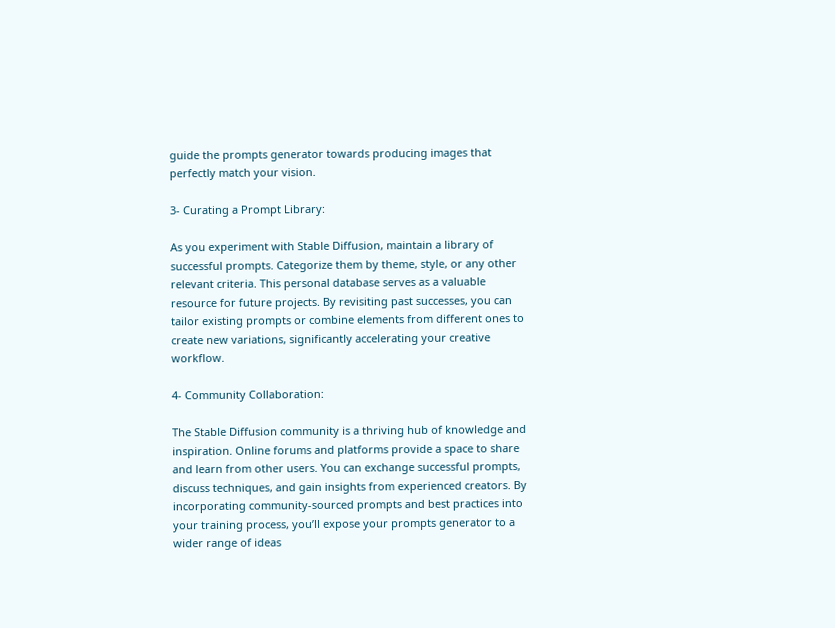guide the prompts generator towards producing images that perfectly match your vision.

3- Curating a Prompt Library:

As you experiment with Stable Diffusion, maintain a library of successful prompts. Categorize them by theme, style, or any other relevant criteria. This personal database serves as a valuable resource for future projects. By revisiting past successes, you can tailor existing prompts or combine elements from different ones to create new variations, significantly accelerating your creative workflow.

4- Community Collaboration:

The Stable Diffusion community is a thriving hub of knowledge and inspiration. Online forums and platforms provide a space to share and learn from other users. You can exchange successful prompts, discuss techniques, and gain insights from experienced creators. By incorporating community-sourced prompts and best practices into your training process, you’ll expose your prompts generator to a wider range of ideas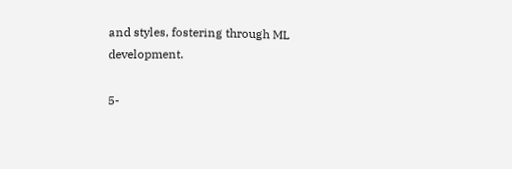and styles, fostering through ML development.

5-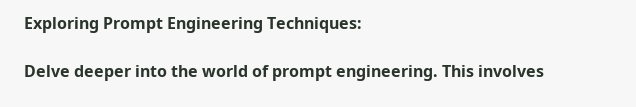Exploring Prompt Engineering Techniques:

Delve deeper into the world of prompt engineering. This involves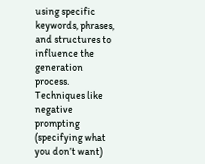using specific keywords, phrases, and structures to influence the generation process. Techniques like negative prompting (specifying what you don’t want)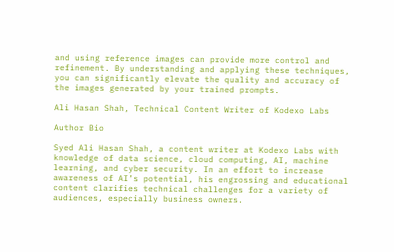and using reference images can provide more control and refinement. By understanding and applying these techniques, you can significantly elevate the quality and accuracy of the images generated by your trained prompts.

Ali Hasan Shah, Technical Content Writer of Kodexo Labs

Author Bio

Syed Ali Hasan Shah, a content writer at Kodexo Labs with knowledge of data science, cloud computing, AI, machine learning, and cyber security. In an effort to increase awareness of AI’s potential, his engrossing and educational content clarifies technical challenges for a variety of audiences, especially business owners.